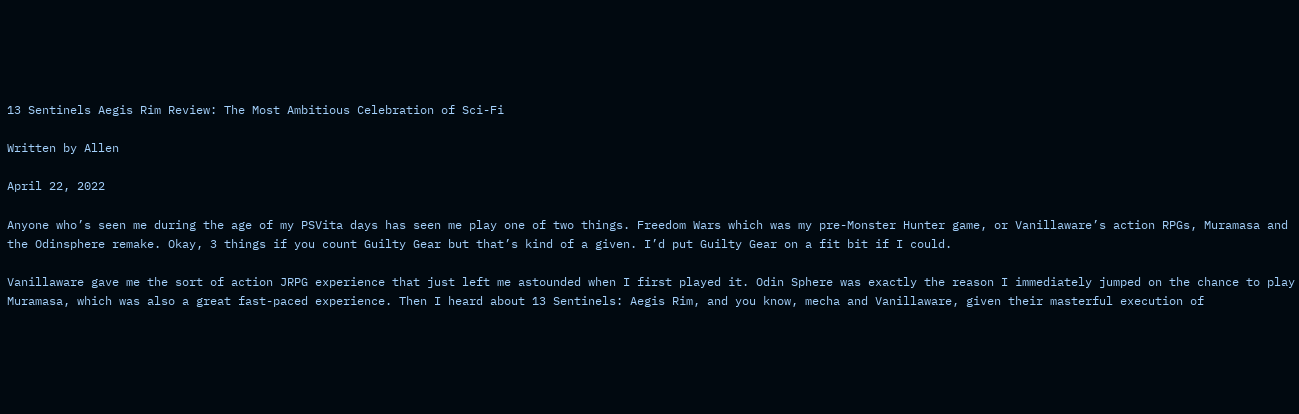13 Sentinels Aegis Rim Review: The Most Ambitious Celebration of Sci-Fi

Written by Allen

April 22, 2022

Anyone who’s seen me during the age of my PSVita days has seen me play one of two things. Freedom Wars which was my pre-Monster Hunter game, or Vanillaware’s action RPGs, Muramasa and the Odinsphere remake. Okay, 3 things if you count Guilty Gear but that’s kind of a given. I’d put Guilty Gear on a fit bit if I could.

Vanillaware gave me the sort of action JRPG experience that just left me astounded when I first played it. Odin Sphere was exactly the reason I immediately jumped on the chance to play Muramasa, which was also a great fast-paced experience. Then I heard about 13 Sentinels: Aegis Rim, and you know, mecha and Vanillaware, given their masterful execution of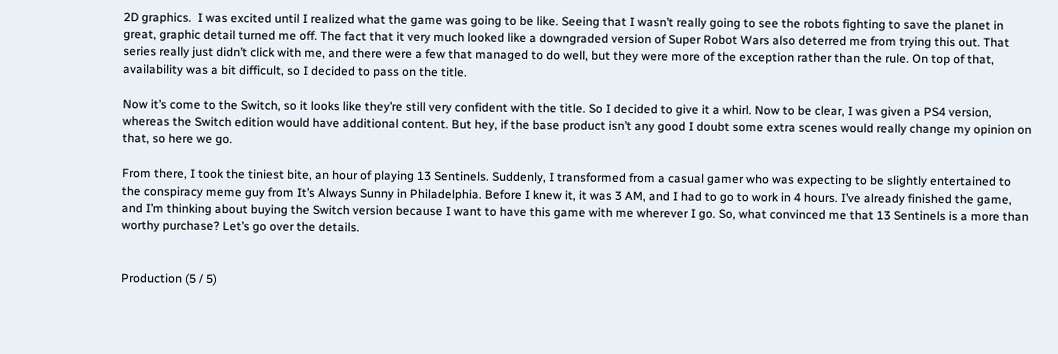2D graphics.  I was excited until I realized what the game was going to be like. Seeing that I wasn’t really going to see the robots fighting to save the planet in great, graphic detail turned me off. The fact that it very much looked like a downgraded version of Super Robot Wars also deterred me from trying this out. That series really just didn’t click with me, and there were a few that managed to do well, but they were more of the exception rather than the rule. On top of that, availability was a bit difficult, so I decided to pass on the title.

Now it’s come to the Switch, so it looks like they’re still very confident with the title. So I decided to give it a whirl. Now to be clear, I was given a PS4 version, whereas the Switch edition would have additional content. But hey, if the base product isn’t any good I doubt some extra scenes would really change my opinion on that, so here we go.

From there, I took the tiniest bite, an hour of playing 13 Sentinels. Suddenly, I transformed from a casual gamer who was expecting to be slightly entertained to the conspiracy meme guy from It’s Always Sunny in Philadelphia. Before I knew it, it was 3 AM, and I had to go to work in 4 hours. I’ve already finished the game, and I’m thinking about buying the Switch version because I want to have this game with me wherever I go. So, what convinced me that 13 Sentinels is a more than worthy purchase? Let’s go over the details.


Production (5 / 5)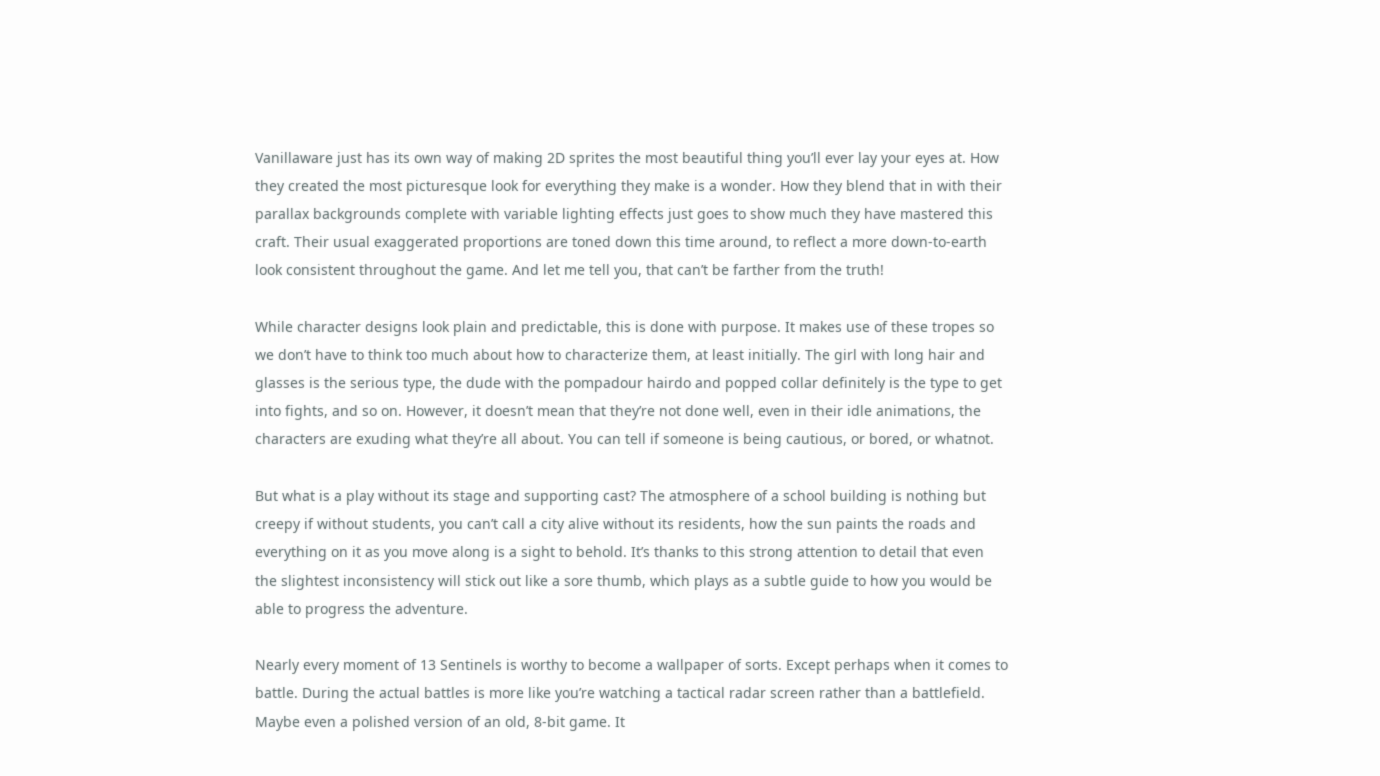Vanillaware just has its own way of making 2D sprites the most beautiful thing you’ll ever lay your eyes at. How they created the most picturesque look for everything they make is a wonder. How they blend that in with their parallax backgrounds complete with variable lighting effects just goes to show much they have mastered this craft. Their usual exaggerated proportions are toned down this time around, to reflect a more down-to-earth look consistent throughout the game. And let me tell you, that can’t be farther from the truth!

While character designs look plain and predictable, this is done with purpose. It makes use of these tropes so we don’t have to think too much about how to characterize them, at least initially. The girl with long hair and glasses is the serious type, the dude with the pompadour hairdo and popped collar definitely is the type to get into fights, and so on. However, it doesn’t mean that they’re not done well, even in their idle animations, the characters are exuding what they’re all about. You can tell if someone is being cautious, or bored, or whatnot.

But what is a play without its stage and supporting cast? The atmosphere of a school building is nothing but creepy if without students, you can’t call a city alive without its residents, how the sun paints the roads and everything on it as you move along is a sight to behold. It’s thanks to this strong attention to detail that even the slightest inconsistency will stick out like a sore thumb, which plays as a subtle guide to how you would be able to progress the adventure.

Nearly every moment of 13 Sentinels is worthy to become a wallpaper of sorts. Except perhaps when it comes to battle. During the actual battles is more like you’re watching a tactical radar screen rather than a battlefield. Maybe even a polished version of an old, 8-bit game. It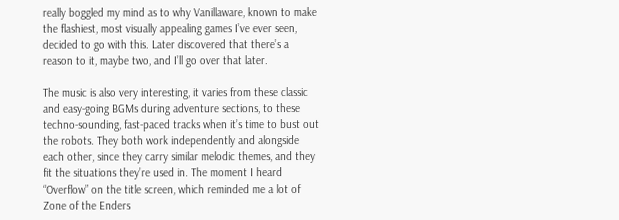really boggled my mind as to why Vanillaware, known to make the flashiest, most visually appealing games I’ve ever seen, decided to go with this. Later discovered that there’s a reason to it, maybe two, and I’ll go over that later.

The music is also very interesting, it varies from these classic and easy-going BGMs during adventure sections, to these techno-sounding, fast-paced tracks when it’s time to bust out the robots. They both work independently and alongside each other, since they carry similar melodic themes, and they fit the situations they’re used in. The moment I heard “Overflow” on the title screen, which reminded me a lot of Zone of the Enders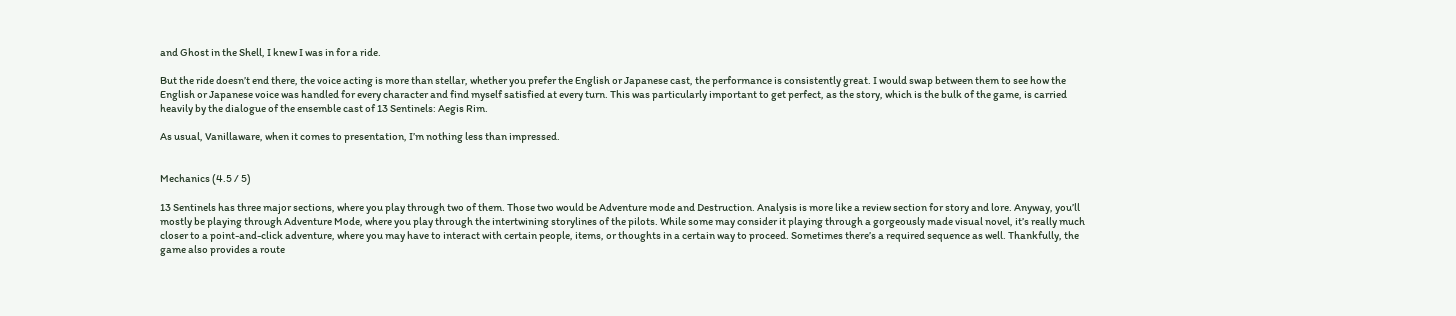and Ghost in the Shell, I knew I was in for a ride.

But the ride doesn’t end there, the voice acting is more than stellar, whether you prefer the English or Japanese cast, the performance is consistently great. I would swap between them to see how the English or Japanese voice was handled for every character and find myself satisfied at every turn. This was particularly important to get perfect, as the story, which is the bulk of the game, is carried heavily by the dialogue of the ensemble cast of 13 Sentinels: Aegis Rim.

As usual, Vanillaware, when it comes to presentation, I’m nothing less than impressed.


Mechanics (4.5 / 5)

13 Sentinels has three major sections, where you play through two of them. Those two would be Adventure mode and Destruction. Analysis is more like a review section for story and lore. Anyway, you’ll mostly be playing through Adventure Mode, where you play through the intertwining storylines of the pilots. While some may consider it playing through a gorgeously made visual novel, it’s really much closer to a point-and-click adventure, where you may have to interact with certain people, items, or thoughts in a certain way to proceed. Sometimes there’s a required sequence as well. Thankfully, the game also provides a route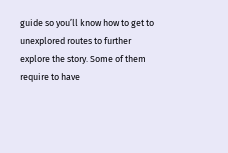guide so you’ll know how to get to unexplored routes to further explore the story. Some of them require to have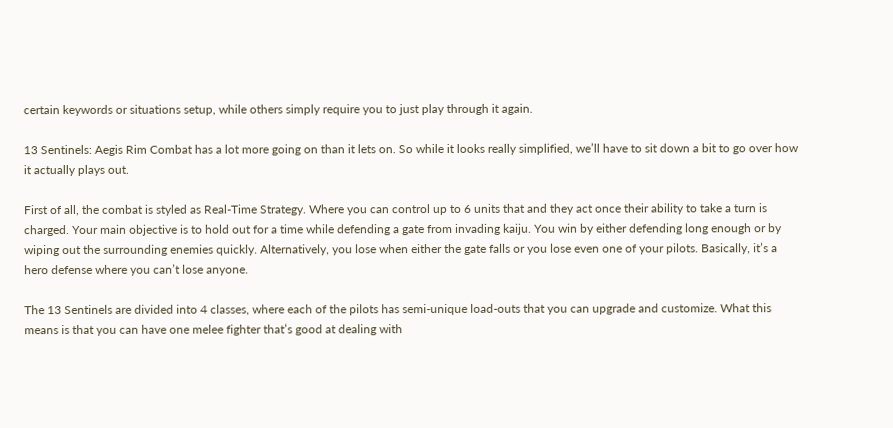certain keywords or situations setup, while others simply require you to just play through it again.

13 Sentinels: Aegis Rim Combat has a lot more going on than it lets on. So while it looks really simplified, we’ll have to sit down a bit to go over how it actually plays out.

First of all, the combat is styled as Real-Time Strategy. Where you can control up to 6 units that and they act once their ability to take a turn is charged. Your main objective is to hold out for a time while defending a gate from invading kaiju. You win by either defending long enough or by wiping out the surrounding enemies quickly. Alternatively, you lose when either the gate falls or you lose even one of your pilots. Basically, it’s a hero defense where you can’t lose anyone.

The 13 Sentinels are divided into 4 classes, where each of the pilots has semi-unique load-outs that you can upgrade and customize. What this means is that you can have one melee fighter that’s good at dealing with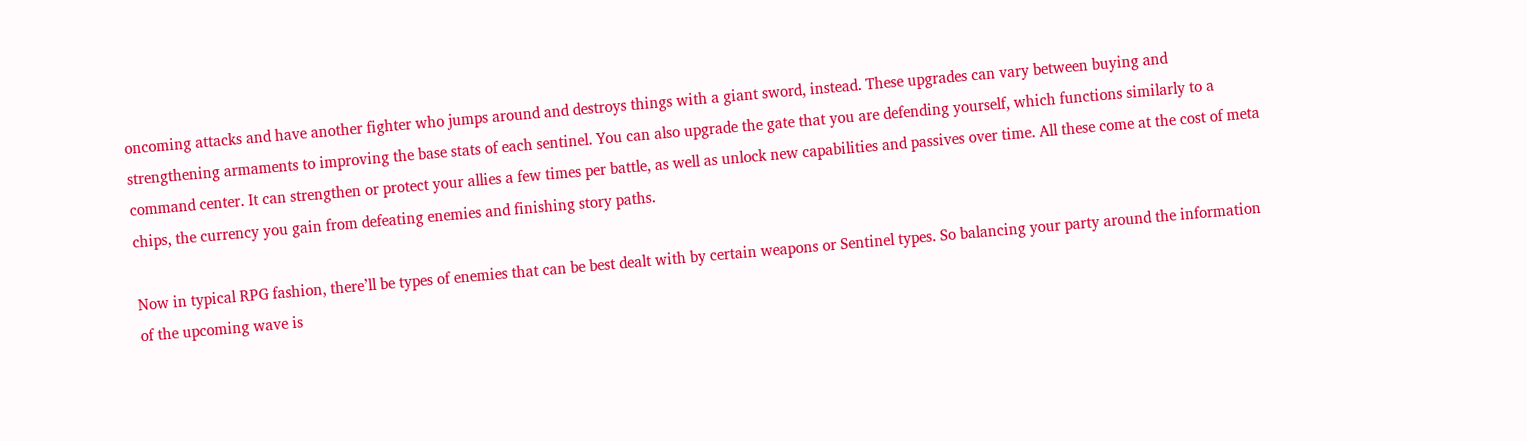oncoming attacks and have another fighter who jumps around and destroys things with a giant sword, instead. These upgrades can vary between buying and strengthening armaments to improving the base stats of each sentinel. You can also upgrade the gate that you are defending yourself, which functions similarly to a command center. It can strengthen or protect your allies a few times per battle, as well as unlock new capabilities and passives over time. All these come at the cost of meta chips, the currency you gain from defeating enemies and finishing story paths.

Now in typical RPG fashion, there’ll be types of enemies that can be best dealt with by certain weapons or Sentinel types. So balancing your party around the information of the upcoming wave is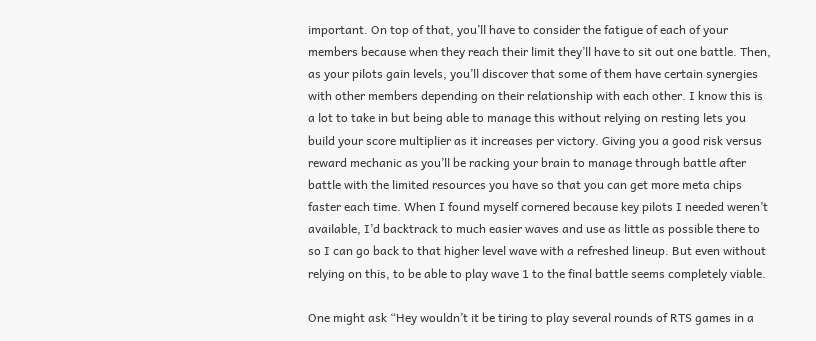important. On top of that, you’ll have to consider the fatigue of each of your members because when they reach their limit they’ll have to sit out one battle. Then, as your pilots gain levels, you’ll discover that some of them have certain synergies with other members depending on their relationship with each other. I know this is a lot to take in but being able to manage this without relying on resting lets you build your score multiplier as it increases per victory. Giving you a good risk versus reward mechanic as you’ll be racking your brain to manage through battle after battle with the limited resources you have so that you can get more meta chips faster each time. When I found myself cornered because key pilots I needed weren’t available, I’d backtrack to much easier waves and use as little as possible there to so I can go back to that higher level wave with a refreshed lineup. But even without relying on this, to be able to play wave 1 to the final battle seems completely viable.

One might ask “Hey wouldn’t it be tiring to play several rounds of RTS games in a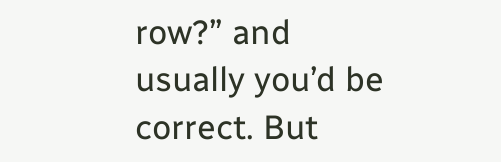row?” and usually you’d be correct. But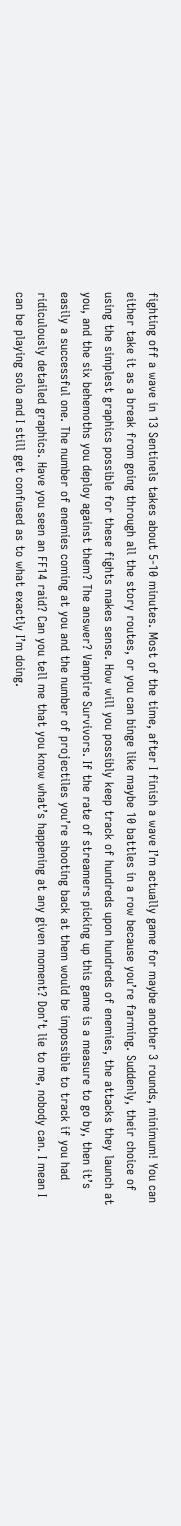fighting off a wave in 13 Sentinels takes about 5-10 minutes. Most of the time, after I finish a wave I’m actually game for maybe another 3 rounds, minimum! You can either take it as a break from going through all the story routes, or you can binge like maybe 10 battles in a row because you’re farming. Suddenly, their choice of using the simplest graphics possible for these fights makes sense. How will you possibly keep track of hundreds upon hundreds of enemies, the attacks they launch at you, and the six behemoths you deploy against them? The answer? Vampire Survivors. If the rate of streamers picking up this game is a measure to go by, then it’s easily a successful one. The number of enemies coming at you and the number of projectiles you’re shooting back at them would be impossible to track if you had ridiculously detailed graphics. Have you seen an FF14 raid? Can you tell me that you know what’s happening at any given moment? Don’t lie to me, nobody can. I mean I can be playing solo and I still get confused as to what exactly I’m doing.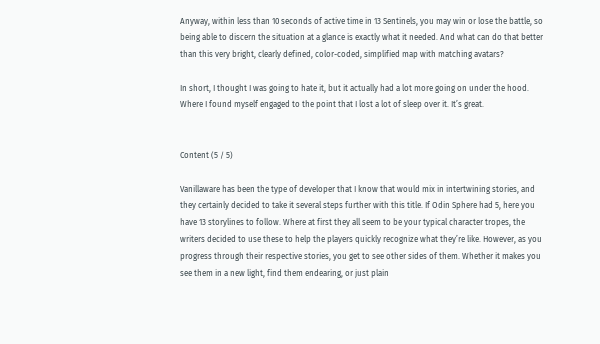Anyway, within less than 10 seconds of active time in 13 Sentinels, you may win or lose the battle, so being able to discern the situation at a glance is exactly what it needed. And what can do that better than this very bright, clearly defined, color-coded, simplified map with matching avatars?

In short, I thought I was going to hate it, but it actually had a lot more going on under the hood. Where I found myself engaged to the point that I lost a lot of sleep over it. It’s great.


Content (5 / 5)

Vanillaware has been the type of developer that I know that would mix in intertwining stories, and they certainly decided to take it several steps further with this title. If Odin Sphere had 5, here you have 13 storylines to follow. Where at first they all seem to be your typical character tropes, the writers decided to use these to help the players quickly recognize what they’re like. However, as you progress through their respective stories, you get to see other sides of them. Whether it makes you see them in a new light, find them endearing, or just plain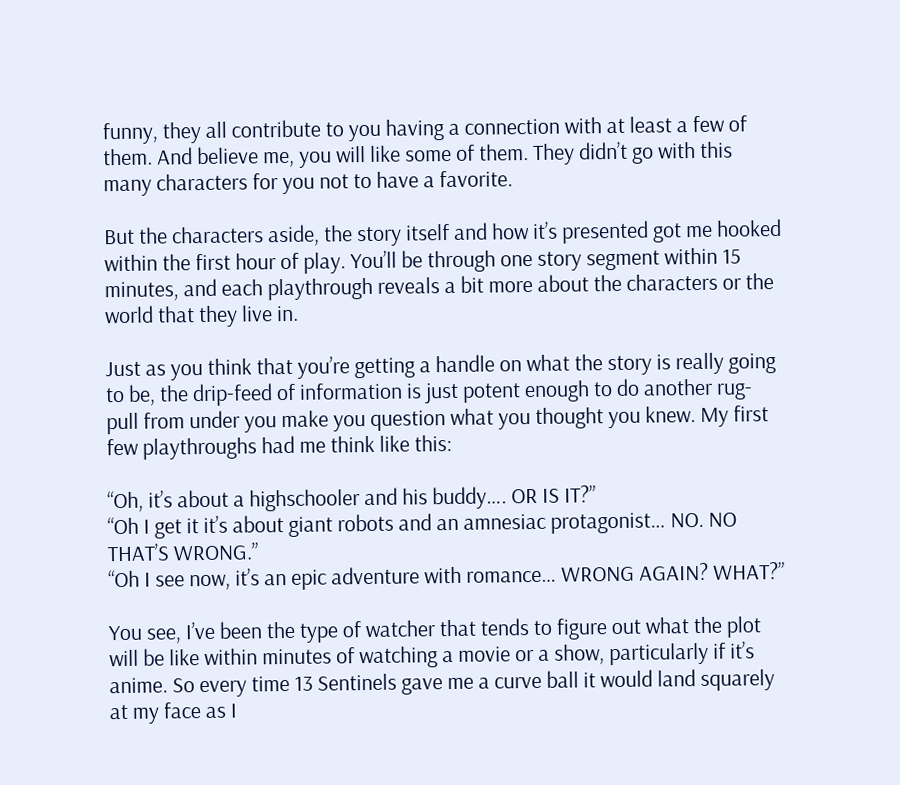funny, they all contribute to you having a connection with at least a few of them. And believe me, you will like some of them. They didn’t go with this many characters for you not to have a favorite.

But the characters aside, the story itself and how it’s presented got me hooked within the first hour of play. You’ll be through one story segment within 15 minutes, and each playthrough reveals a bit more about the characters or the world that they live in.

Just as you think that you’re getting a handle on what the story is really going to be, the drip-feed of information is just potent enough to do another rug-pull from under you make you question what you thought you knew. My first few playthroughs had me think like this:

“Oh, it’s about a highschooler and his buddy…. OR IS IT?”
“Oh I get it it’s about giant robots and an amnesiac protagonist… NO. NO THAT’S WRONG.”
“Oh I see now, it’s an epic adventure with romance… WRONG AGAIN? WHAT?”

You see, I’ve been the type of watcher that tends to figure out what the plot will be like within minutes of watching a movie or a show, particularly if it’s anime. So every time 13 Sentinels gave me a curve ball it would land squarely at my face as I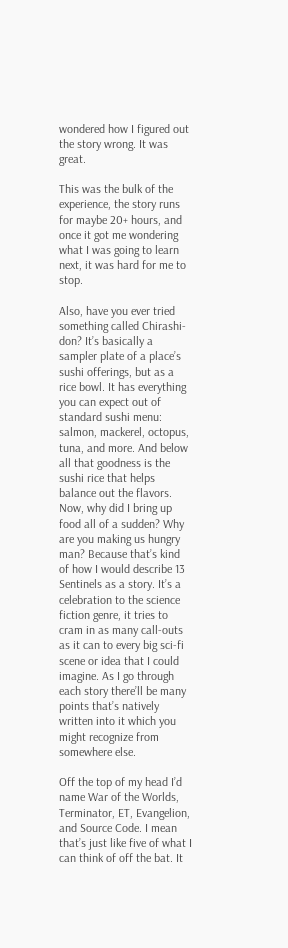wondered how I figured out the story wrong. It was great.

This was the bulk of the experience, the story runs for maybe 20+ hours, and once it got me wondering what I was going to learn next, it was hard for me to stop.

Also, have you ever tried something called Chirashi-don? It’s basically a sampler plate of a place’s sushi offerings, but as a rice bowl. It has everything you can expect out of standard sushi menu: salmon, mackerel, octopus, tuna, and more. And below all that goodness is the sushi rice that helps balance out the flavors. Now, why did I bring up food all of a sudden? Why are you making us hungry man? Because that’s kind of how I would describe 13 Sentinels as a story. It’s a celebration to the science fiction genre, it tries to cram in as many call-outs as it can to every big sci-fi scene or idea that I could imagine. As I go through each story there’ll be many points that’s natively written into it which you might recognize from somewhere else.

Off the top of my head I’d name War of the Worlds, Terminator, ET, Evangelion, and Source Code. I mean that’s just like five of what I can think of off the bat. It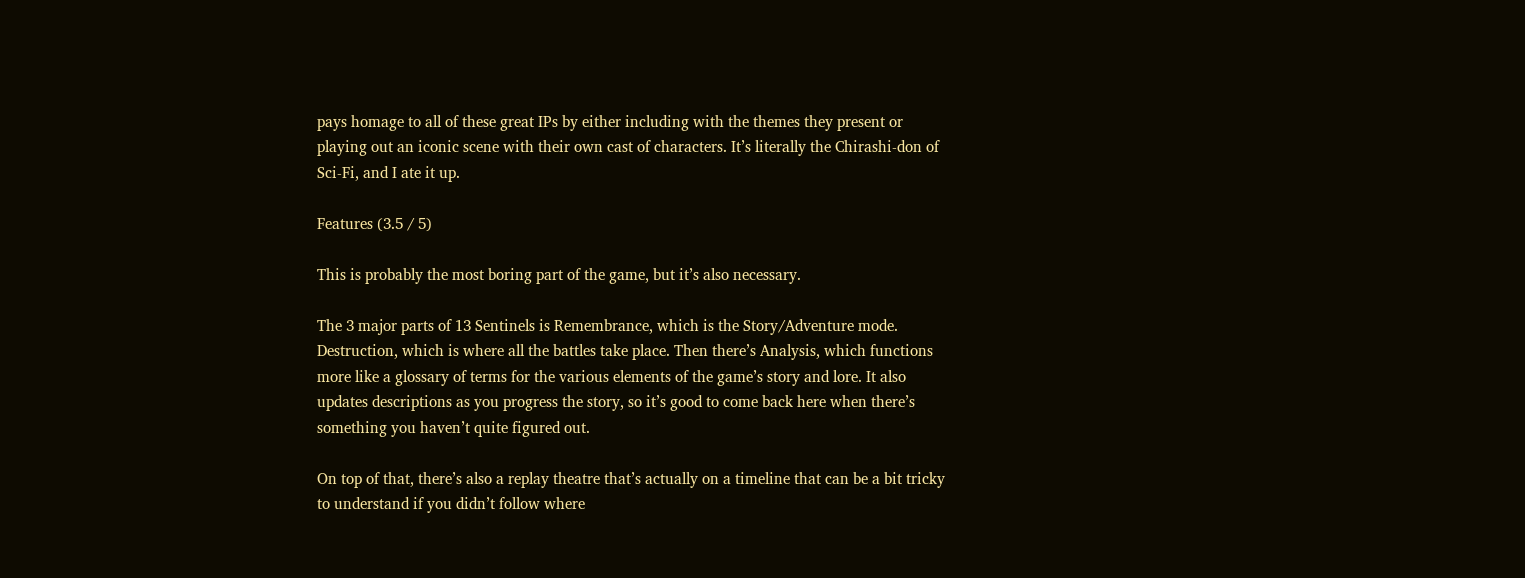pays homage to all of these great IPs by either including with the themes they present or playing out an iconic scene with their own cast of characters. It’s literally the Chirashi-don of Sci-Fi, and I ate it up.

Features (3.5 / 5)

This is probably the most boring part of the game, but it’s also necessary.

The 3 major parts of 13 Sentinels is Remembrance, which is the Story/Adventure mode. Destruction, which is where all the battles take place. Then there’s Analysis, which functions more like a glossary of terms for the various elements of the game’s story and lore. It also updates descriptions as you progress the story, so it’s good to come back here when there’s something you haven’t quite figured out.

On top of that, there’s also a replay theatre that’s actually on a timeline that can be a bit tricky to understand if you didn’t follow where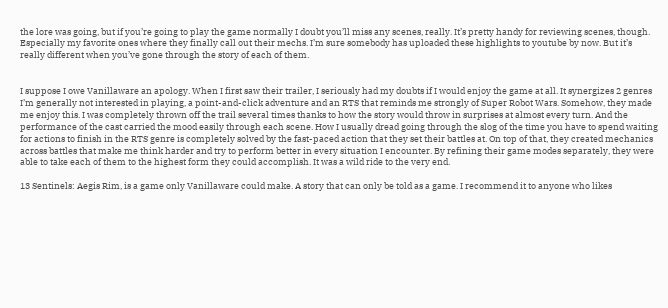the lore was going, but if you’re going to play the game normally I doubt you’ll miss any scenes, really. It’s pretty handy for reviewing scenes, though. Especially my favorite ones where they finally call out their mechs. I’m sure somebody has uploaded these highlights to youtube by now. But it’s really different when you’ve gone through the story of each of them.


I suppose I owe Vanillaware an apology. When I first saw their trailer, I seriously had my doubts if I would enjoy the game at all. It synergizes 2 genres I’m generally not interested in playing, a point-and-click adventure and an RTS that reminds me strongly of Super Robot Wars. Somehow, they made me enjoy this. I was completely thrown off the trail several times thanks to how the story would throw in surprises at almost every turn. And the performance of the cast carried the mood easily through each scene. How I usually dread going through the slog of the time you have to spend waiting for actions to finish in the RTS genre is completely solved by the fast-paced action that they set their battles at. On top of that, they created mechanics across battles that make me think harder and try to perform better in every situation I encounter. By refining their game modes separately, they were able to take each of them to the highest form they could accomplish. It was a wild ride to the very end.

13 Sentinels: Aegis Rim, is a game only Vanillaware could make. A story that can only be told as a game. I recommend it to anyone who likes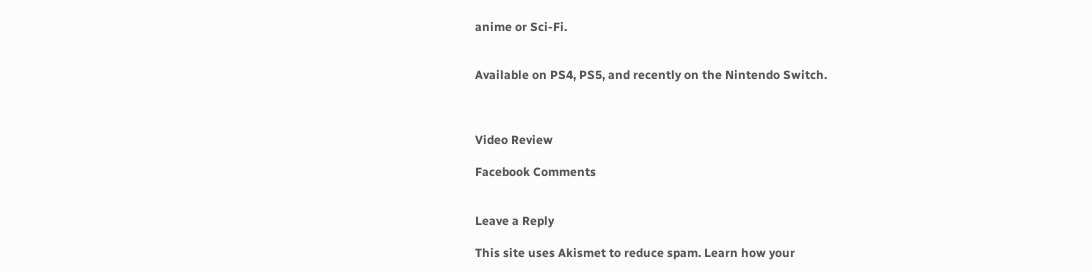anime or Sci-Fi.


Available on PS4, PS5, and recently on the Nintendo Switch.



Video Review

Facebook Comments


Leave a Reply

This site uses Akismet to reduce spam. Learn how your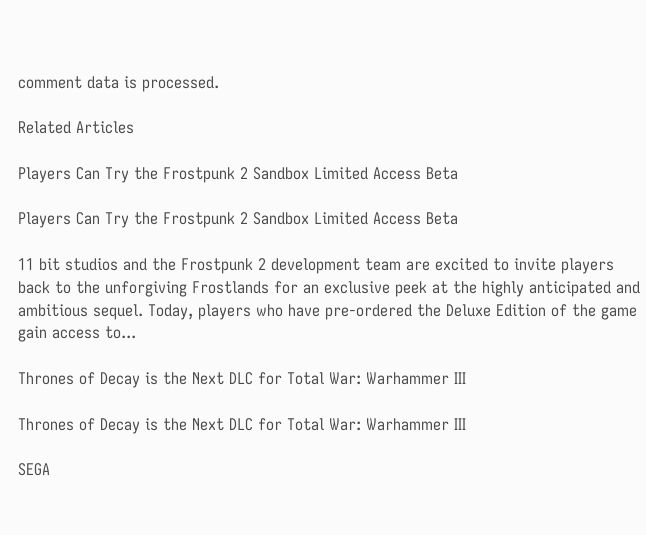comment data is processed.

Related Articles

Players Can Try the Frostpunk 2 Sandbox Limited Access Beta

Players Can Try the Frostpunk 2 Sandbox Limited Access Beta

11 bit studios and the Frostpunk 2 development team are excited to invite players back to the unforgiving Frostlands for an exclusive peek at the highly anticipated and ambitious sequel. Today, players who have pre-ordered the Deluxe Edition of the game gain access to...

Thrones of Decay is the Next DLC for Total War: Warhammer III

Thrones of Decay is the Next DLC for Total War: Warhammer III

SEGA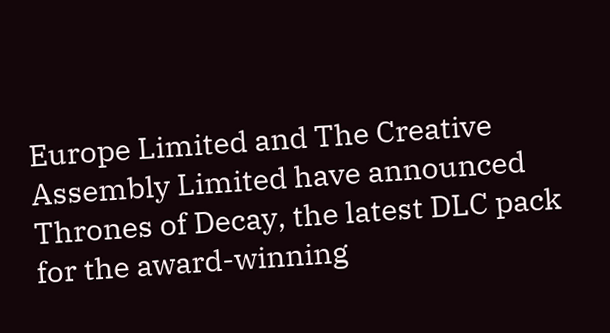Europe Limited and The Creative Assembly Limited have announced Thrones of Decay, the latest DLC pack for the award-winning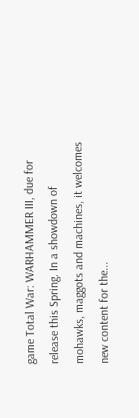game Total War: WARHAMMER III, due for release this Spring. In a showdown of mohawks, maggots and machines, it welcomes new content for the...